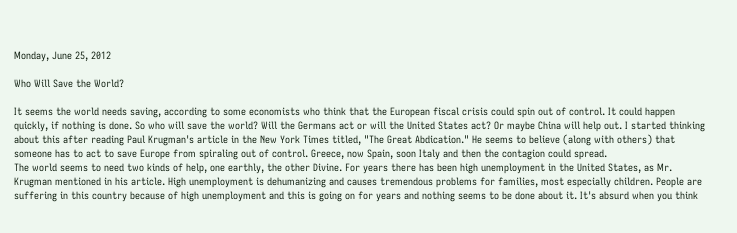Monday, June 25, 2012

Who Will Save the World?

It seems the world needs saving, according to some economists who think that the European fiscal crisis could spin out of control. It could happen quickly, if nothing is done. So who will save the world? Will the Germans act or will the United States act? Or maybe China will help out. I started thinking about this after reading Paul Krugman's article in the New York Times titled, "The Great Abdication." He seems to believe (along with others) that someone has to act to save Europe from spiraling out of control. Greece, now Spain, soon Italy and then the contagion could spread.
The world seems to need two kinds of help, one earthly, the other Divine. For years there has been high unemployment in the United States, as Mr. Krugman mentioned in his article. High unemployment is dehumanizing and causes tremendous problems for families, most especially children. People are suffering in this country because of high unemployment and this is going on for years and nothing seems to be done about it. It's absurd when you think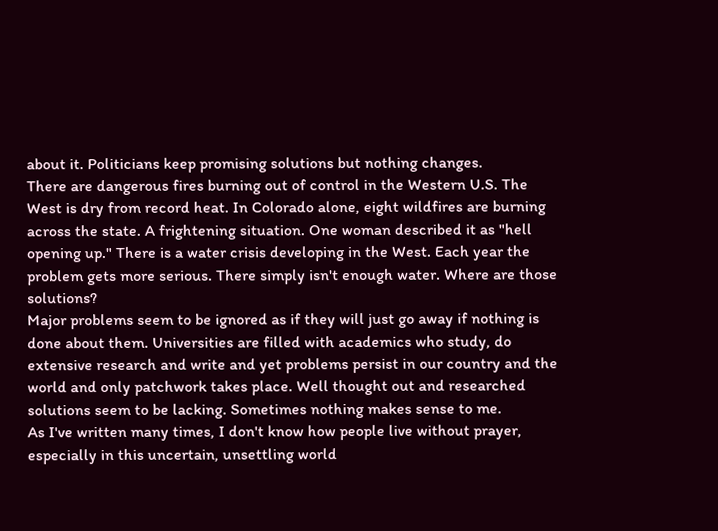about it. Politicians keep promising solutions but nothing changes.
There are dangerous fires burning out of control in the Western U.S. The West is dry from record heat. In Colorado alone, eight wildfires are burning across the state. A frightening situation. One woman described it as "hell opening up." There is a water crisis developing in the West. Each year the problem gets more serious. There simply isn't enough water. Where are those solutions?
Major problems seem to be ignored as if they will just go away if nothing is done about them. Universities are filled with academics who study, do extensive research and write and yet problems persist in our country and the world and only patchwork takes place. Well thought out and researched solutions seem to be lacking. Sometimes nothing makes sense to me.
As I've written many times, I don't know how people live without prayer, especially in this uncertain, unsettling world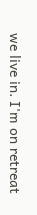we live in. I'm on retreat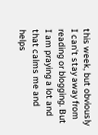this week, but obviously I can't stay away from reading or blogging. But I am praying a lot and that calms me and helps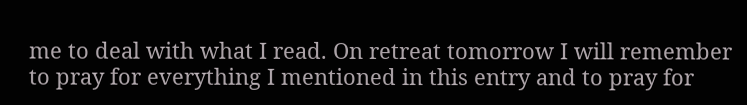me to deal with what I read. On retreat tomorrow I will remember to pray for everything I mentioned in this entry and to pray for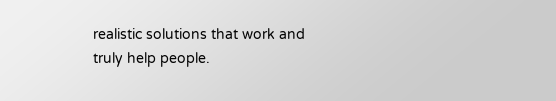realistic solutions that work and truly help people.